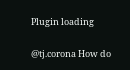Plugin loading

@tj.corona How do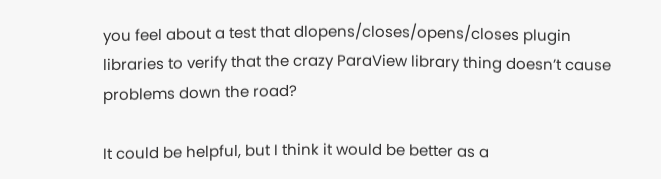you feel about a test that dlopens/closes/opens/closes plugin libraries to verify that the crazy ParaView library thing doesn’t cause problems down the road?

It could be helpful, but I think it would be better as a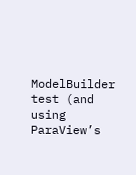ModelBuilder test (and using ParaView’s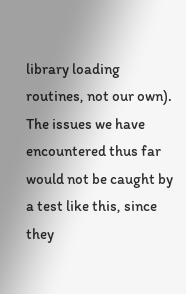library loading routines, not our own). The issues we have encountered thus far would not be caught by a test like this, since they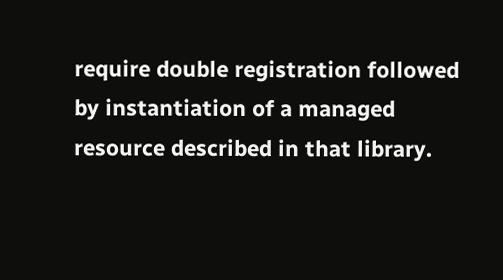require double registration followed by instantiation of a managed resource described in that library.